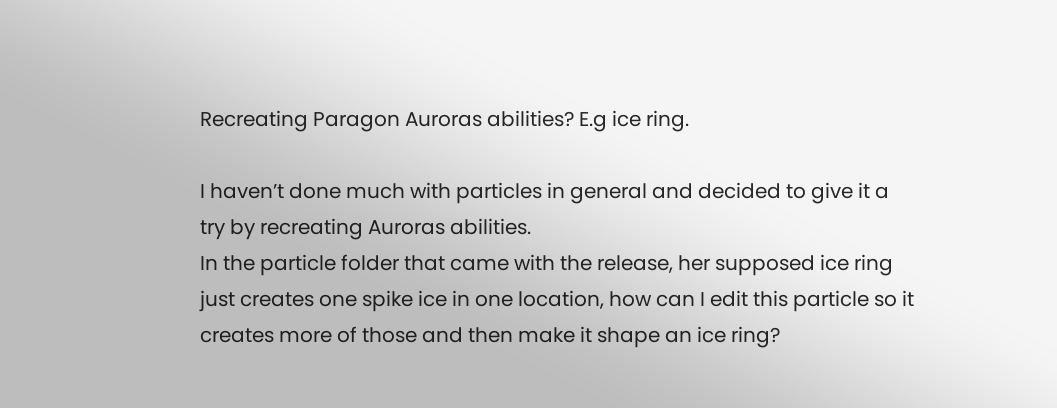Recreating Paragon Auroras abilities? E.g ice ring.

I haven’t done much with particles in general and decided to give it a try by recreating Auroras abilities.
In the particle folder that came with the release, her supposed ice ring just creates one spike ice in one location, how can I edit this particle so it creates more of those and then make it shape an ice ring?